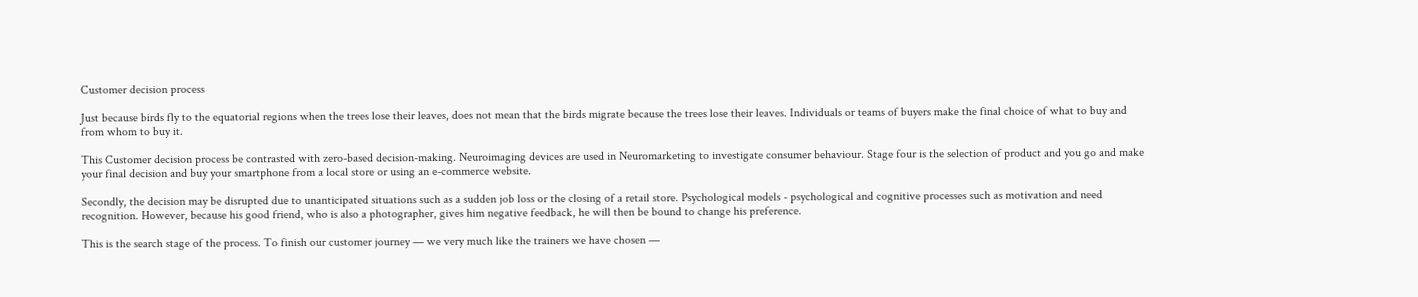Customer decision process

Just because birds fly to the equatorial regions when the trees lose their leaves, does not mean that the birds migrate because the trees lose their leaves. Individuals or teams of buyers make the final choice of what to buy and from whom to buy it.

This Customer decision process be contrasted with zero-based decision-making. Neuroimaging devices are used in Neuromarketing to investigate consumer behaviour. Stage four is the selection of product and you go and make your final decision and buy your smartphone from a local store or using an e-commerce website.

Secondly, the decision may be disrupted due to unanticipated situations such as a sudden job loss or the closing of a retail store. Psychological models - psychological and cognitive processes such as motivation and need recognition. However, because his good friend, who is also a photographer, gives him negative feedback, he will then be bound to change his preference.

This is the search stage of the process. To finish our customer journey — we very much like the trainers we have chosen —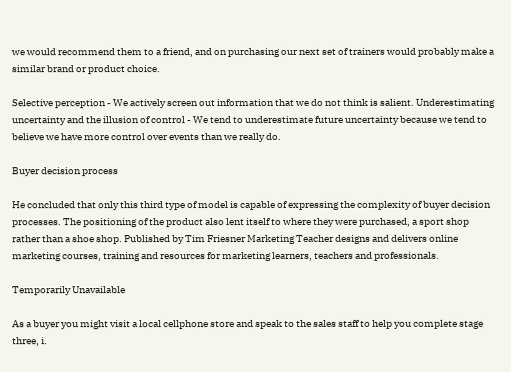we would recommend them to a friend, and on purchasing our next set of trainers would probably make a similar brand or product choice.

Selective perception - We actively screen out information that we do not think is salient. Underestimating uncertainty and the illusion of control - We tend to underestimate future uncertainty because we tend to believe we have more control over events than we really do.

Buyer decision process

He concluded that only this third type of model is capable of expressing the complexity of buyer decision processes. The positioning of the product also lent itself to where they were purchased, a sport shop rather than a shoe shop. Published by Tim Friesner Marketing Teacher designs and delivers online marketing courses, training and resources for marketing learners, teachers and professionals.

Temporarily Unavailable

As a buyer you might visit a local cellphone store and speak to the sales staff to help you complete stage three, i.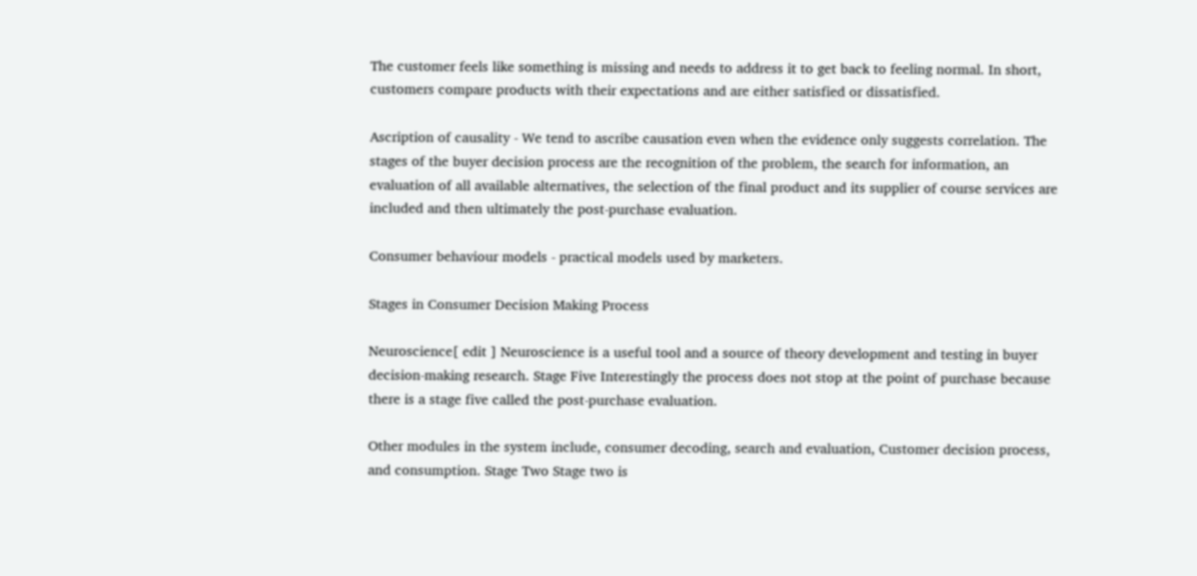The customer feels like something is missing and needs to address it to get back to feeling normal. In short, customers compare products with their expectations and are either satisfied or dissatisfied.

Ascription of causality - We tend to ascribe causation even when the evidence only suggests correlation. The stages of the buyer decision process are the recognition of the problem, the search for information, an evaluation of all available alternatives, the selection of the final product and its supplier of course services are included and then ultimately the post-purchase evaluation.

Consumer behaviour models - practical models used by marketers.

Stages in Consumer Decision Making Process

Neuroscience[ edit ] Neuroscience is a useful tool and a source of theory development and testing in buyer decision-making research. Stage Five Interestingly the process does not stop at the point of purchase because there is a stage five called the post-purchase evaluation.

Other modules in the system include, consumer decoding, search and evaluation, Customer decision process, and consumption. Stage Two Stage two is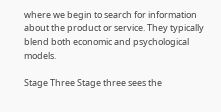where we begin to search for information about the product or service. They typically blend both economic and psychological models.

Stage Three Stage three sees the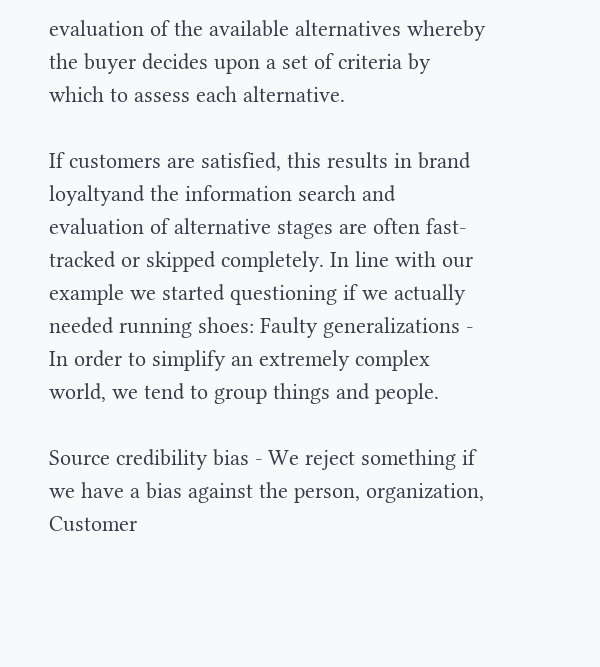evaluation of the available alternatives whereby the buyer decides upon a set of criteria by which to assess each alternative.

If customers are satisfied, this results in brand loyaltyand the information search and evaluation of alternative stages are often fast-tracked or skipped completely. In line with our example we started questioning if we actually needed running shoes: Faulty generalizations - In order to simplify an extremely complex world, we tend to group things and people.

Source credibility bias - We reject something if we have a bias against the person, organization, Customer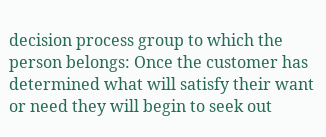decision process group to which the person belongs: Once the customer has determined what will satisfy their want or need they will begin to seek out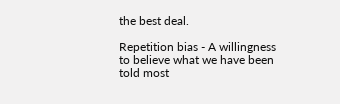the best deal.

Repetition bias - A willingness to believe what we have been told most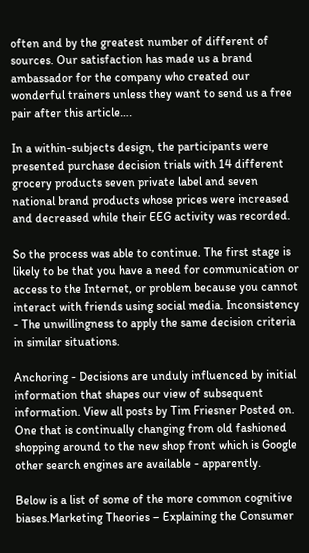often and by the greatest number of different of sources. Our satisfaction has made us a brand ambassador for the company who created our wonderful trainers unless they want to send us a free pair after this article….

In a within-subjects design, the participants were presented purchase decision trials with 14 different grocery products seven private label and seven national brand products whose prices were increased and decreased while their EEG activity was recorded.

So the process was able to continue. The first stage is likely to be that you have a need for communication or access to the Internet, or problem because you cannot interact with friends using social media. Inconsistency - The unwillingness to apply the same decision criteria in similar situations.

Anchoring - Decisions are unduly influenced by initial information that shapes our view of subsequent information. View all posts by Tim Friesner Posted on. One that is continually changing from old fashioned shopping around to the new shop front which is Google other search engines are available - apparently.

Below is a list of some of the more common cognitive biases.Marketing Theories – Explaining the Consumer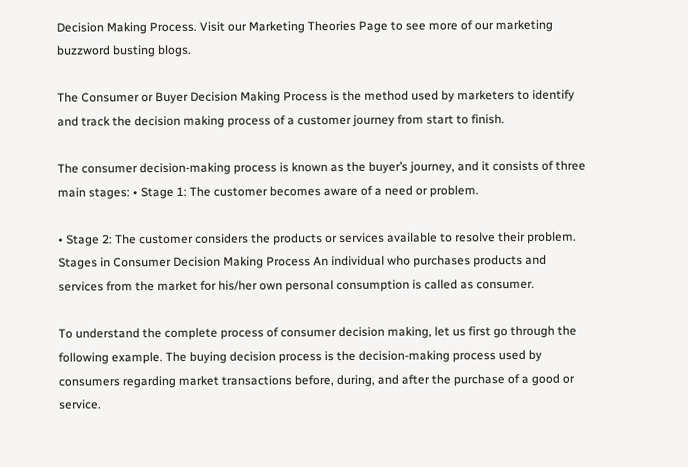Decision Making Process. Visit our Marketing Theories Page to see more of our marketing buzzword busting blogs.

The Consumer or Buyer Decision Making Process is the method used by marketers to identify and track the decision making process of a customer journey from start to finish.

The consumer decision-making process is known as the buyer’s journey, and it consists of three main stages: • Stage 1: The customer becomes aware of a need or problem.

• Stage 2: The customer considers the products or services available to resolve their problem. Stages in Consumer Decision Making Process An individual who purchases products and services from the market for his/her own personal consumption is called as consumer.

To understand the complete process of consumer decision making, let us first go through the following example. The buying decision process is the decision-making process used by consumers regarding market transactions before, during, and after the purchase of a good or service.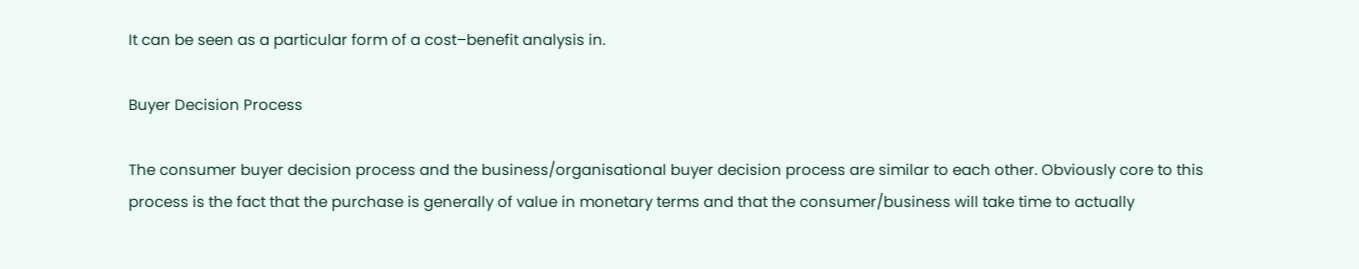It can be seen as a particular form of a cost–benefit analysis in.

Buyer Decision Process

The consumer buyer decision process and the business/organisational buyer decision process are similar to each other. Obviously core to this process is the fact that the purchase is generally of value in monetary terms and that the consumer/business will take time to actually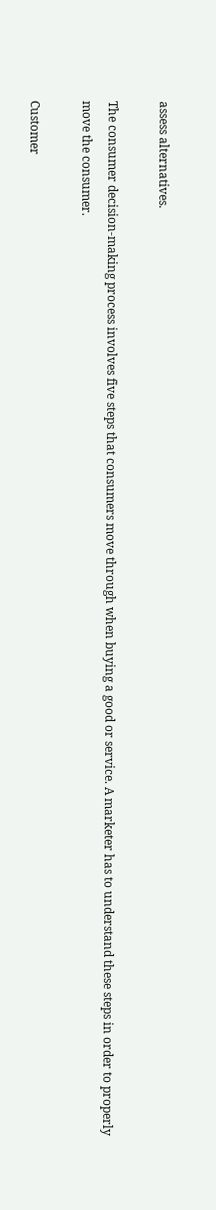assess alternatives.

The consumer decision-making process involves five steps that consumers move through when buying a good or service. A marketer has to understand these steps in order to properly move the consumer.

Customer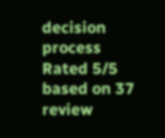decision process
Rated 5/5 based on 37 review